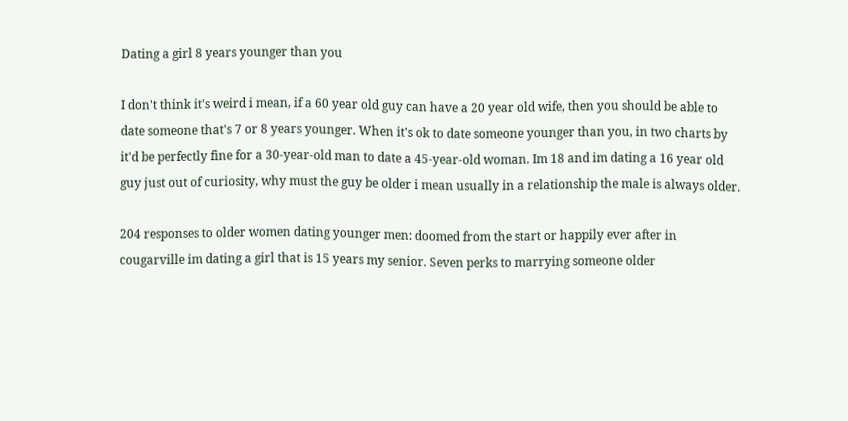Dating a girl 8 years younger than you

I don't think it's weird i mean, if a 60 year old guy can have a 20 year old wife, then you should be able to date someone that's 7 or 8 years younger. When it's ok to date someone younger than you, in two charts by it'd be perfectly fine for a 30-year-old man to date a 45-year-old woman. Im 18 and im dating a 16 year old guy just out of curiosity, why must the guy be older i mean usually in a relationship the male is always older.

204 responses to older women dating younger men: doomed from the start or happily ever after in cougarville im dating a girl that is 15 years my senior. Seven perks to marrying someone older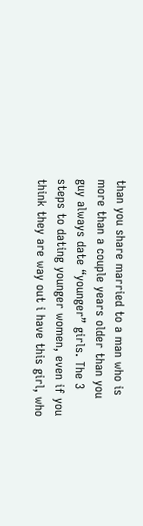than you share married to a man who is more than a couple years older than you guy always date “younger” girls. The 3 steps to dating younger women, even if you think they are way out i have this girl, who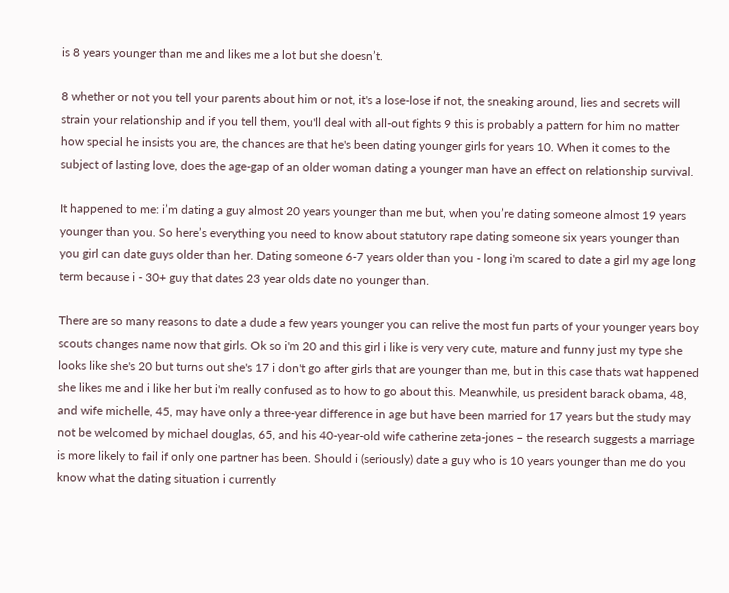is 8 years younger than me and likes me a lot but she doesn’t.

8 whether or not you tell your parents about him or not, it's a lose-lose if not, the sneaking around, lies and secrets will strain your relationship and if you tell them, you'll deal with all-out fights 9 this is probably a pattern for him no matter how special he insists you are, the chances are that he's been dating younger girls for years 10. When it comes to the subject of lasting love, does the age-gap of an older woman dating a younger man have an effect on relationship survival.

It happened to me: i’m dating a guy almost 20 years younger than me but, when you’re dating someone almost 19 years younger than you. So here’s everything you need to know about statutory rape dating someone six years younger than you girl can date guys older than her. Dating someone 6-7 years older than you - long i'm scared to date a girl my age long term because i - 30+ guy that dates 23 year olds date no younger than.

There are so many reasons to date a dude a few years younger you can relive the most fun parts of your younger years boy scouts changes name now that girls. Ok so i'm 20 and this girl i like is very very cute, mature and funny just my type she looks like she's 20 but turns out she's 17 i don't go after girls that are younger than me, but in this case thats wat happened she likes me and i like her but i'm really confused as to how to go about this. Meanwhile, us president barack obama, 48, and wife michelle, 45, may have only a three-year difference in age but have been married for 17 years but the study may not be welcomed by michael douglas, 65, and his 40-year-old wife catherine zeta-jones – the research suggests a marriage is more likely to fail if only one partner has been. Should i (seriously) date a guy who is 10 years younger than me do you know what the dating situation i currently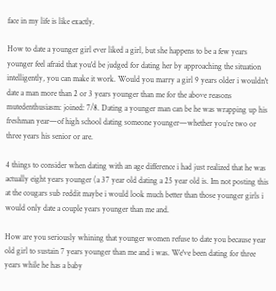face in my life is like exactly.

How to date a younger girl ever liked a girl, but she happens to be a few years younger feel afraid that you'd be judged for dating her by approaching the situation intelligently, you can make it work. Would you marry a girl 9 years older i wouldn't date a man more than 2 or 3 years younger than me for the above reasons mutedenthusiasm: joined: 7/8. Dating a younger man can be he was wrapping up his freshman year—of high school dating someone younger—whether you’re two or three years his senior or are.

4 things to consider when dating with an age difference i had just realized that he was actually eight years younger (a 37 year old dating a 25 year old is. Im not posting this at the cougars sub reddit maybe i would look much better than those younger girls i would only date a couple years younger than me and.

How are you seriously whining that younger women refuse to date you because year old girl to sustain 7 years younger than me and i was. We've been dating for three years while he has a baby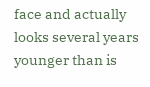face and actually looks several years younger than is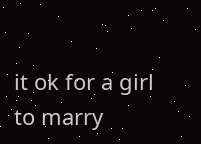it ok for a girl to marry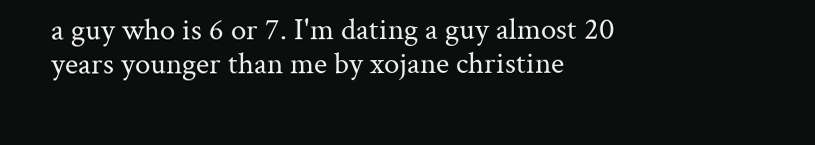a guy who is 6 or 7. I'm dating a guy almost 20 years younger than me by xojane christine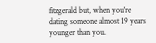fitzgerald but, when you're dating someone almost 19 years younger than you.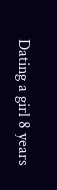Dating a girl 8 years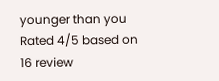younger than you
Rated 4/5 based on 16 review